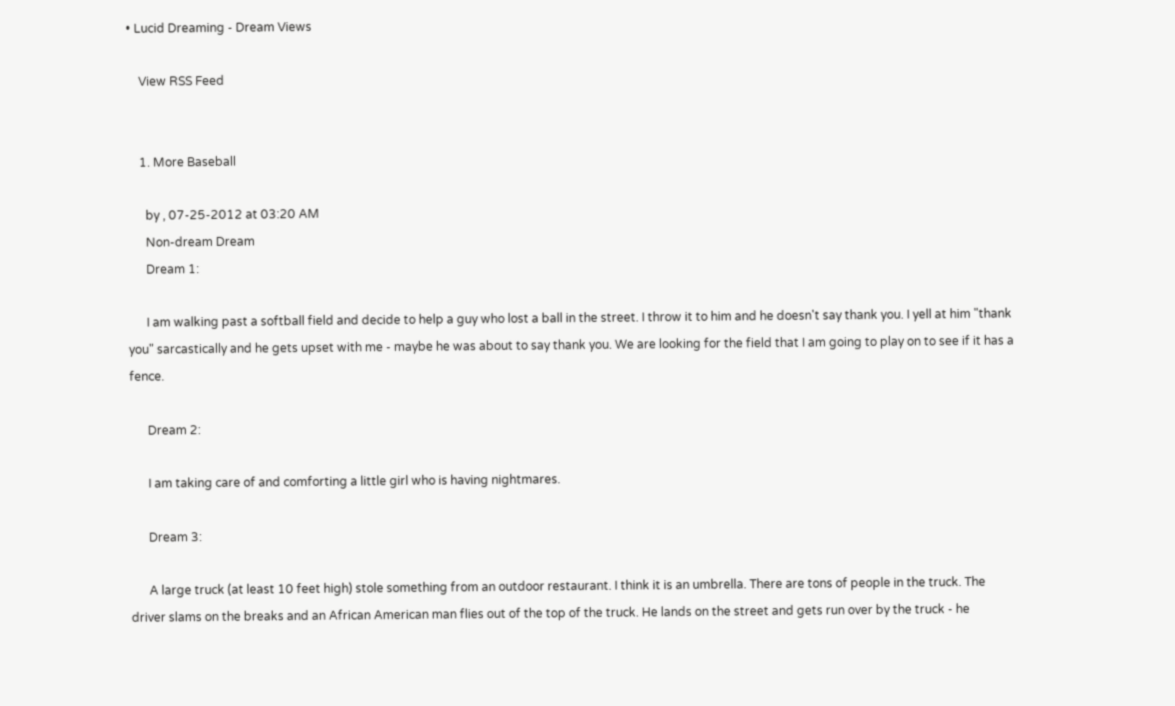• Lucid Dreaming - Dream Views

    View RSS Feed


    1. More Baseball

      by , 07-25-2012 at 03:20 AM
      Non-dream Dream
      Dream 1:

      I am walking past a softball field and decide to help a guy who lost a ball in the street. I throw it to him and he doesn't say thank you. I yell at him "thank you" sarcastically and he gets upset with me - maybe he was about to say thank you. We are looking for the field that I am going to play on to see if it has a fence.

      Dream 2:

      I am taking care of and comforting a little girl who is having nightmares.

      Dream 3:

      A large truck (at least 10 feet high) stole something from an outdoor restaurant. I think it is an umbrella. There are tons of people in the truck. The driver slams on the breaks and an African American man flies out of the top of the truck. He lands on the street and gets run over by the truck - he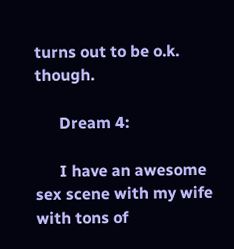turns out to be o.k. though.

      Dream 4:

      I have an awesome sex scene with my wife with tons of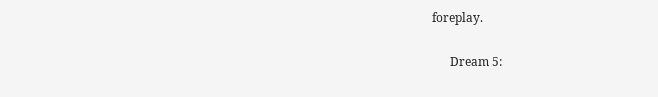foreplay.

      Dream 5: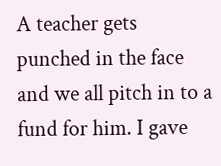A teacher gets punched in the face and we all pitch in to a fund for him. I gave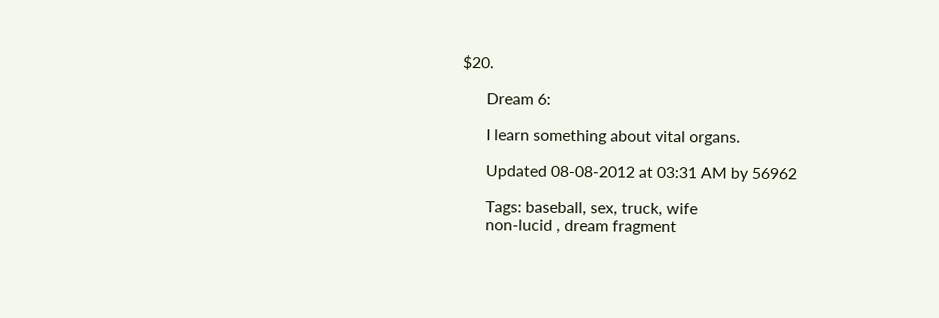$20.

      Dream 6:

      I learn something about vital organs.

      Updated 08-08-2012 at 03:31 AM by 56962

      Tags: baseball, sex, truck, wife
      non-lucid , dream fragment